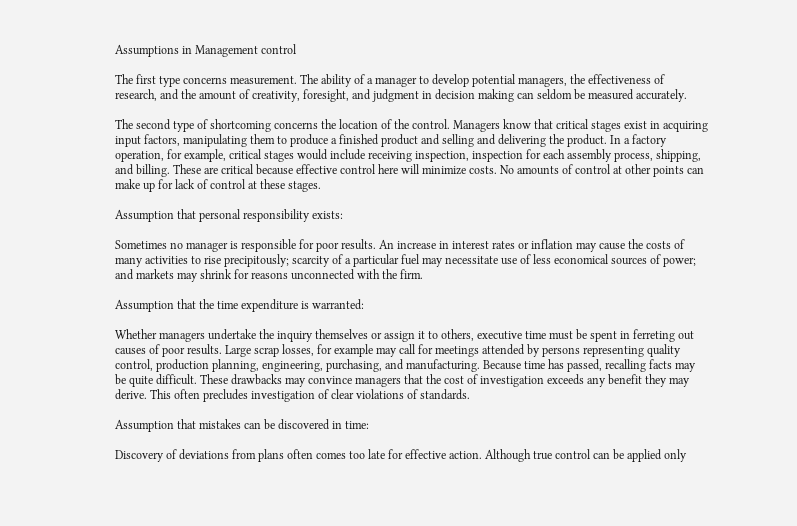Assumptions in Management control

The first type concerns measurement. The ability of a manager to develop potential managers, the effectiveness of research, and the amount of creativity, foresight, and judgment in decision making can seldom be measured accurately.

The second type of shortcoming concerns the location of the control. Managers know that critical stages exist in acquiring input factors, manipulating them to produce a finished product and selling and delivering the product. In a factory operation, for example, critical stages would include receiving inspection, inspection for each assembly process, shipping, and billing. These are critical because effective control here will minimize costs. No amounts of control at other points can make up for lack of control at these stages.

Assumption that personal responsibility exists:

Sometimes no manager is responsible for poor results. An increase in interest rates or inflation may cause the costs of many activities to rise precipitously; scarcity of a particular fuel may necessitate use of less economical sources of power; and markets may shrink for reasons unconnected with the firm.

Assumption that the time expenditure is warranted:

Whether managers undertake the inquiry themselves or assign it to others, executive time must be spent in ferreting out causes of poor results. Large scrap losses, for example may call for meetings attended by persons representing quality control, production planning, engineering, purchasing, and manufacturing. Because time has passed, recalling facts may be quite difficult. These drawbacks may convince managers that the cost of investigation exceeds any benefit they may derive. This often precludes investigation of clear violations of standards.

Assumption that mistakes can be discovered in time:

Discovery of deviations from plans often comes too late for effective action. Although true control can be applied only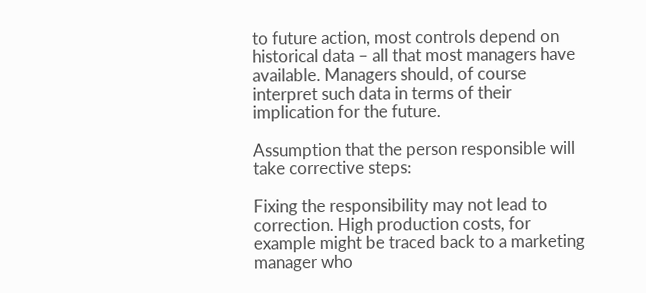to future action, most controls depend on historical data – all that most managers have available. Managers should, of course interpret such data in terms of their implication for the future.

Assumption that the person responsible will take corrective steps:

Fixing the responsibility may not lead to correction. High production costs, for example might be traced back to a marketing manager who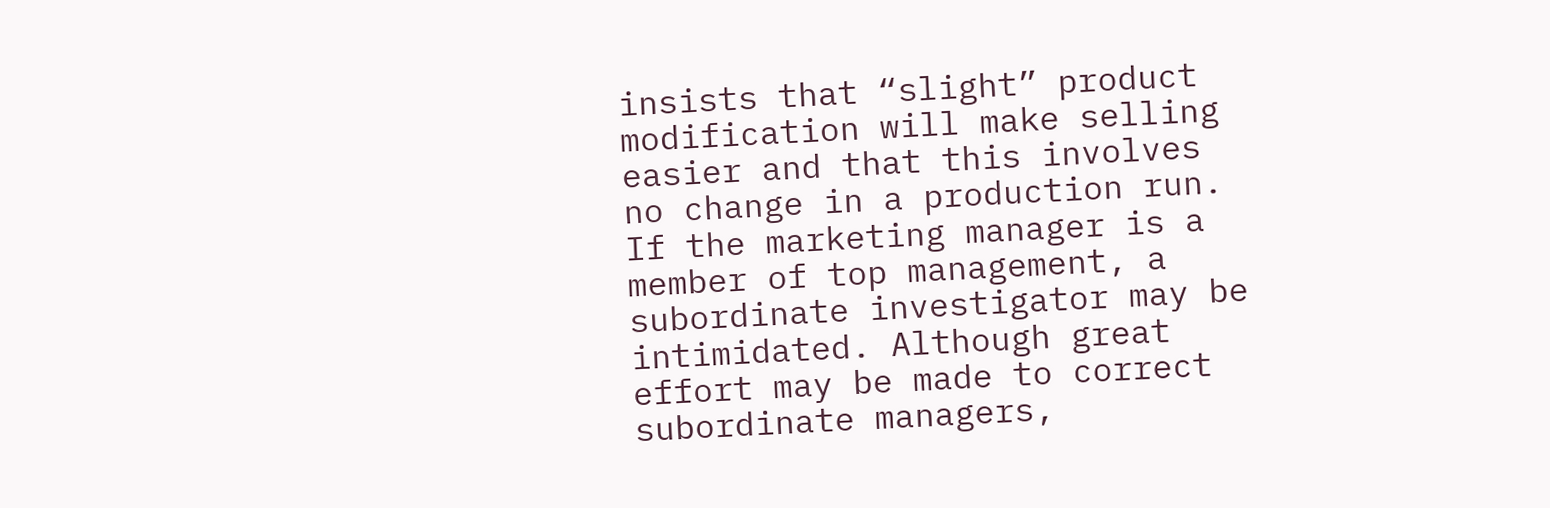insists that “slight” product modification will make selling easier and that this involves no change in a production run. If the marketing manager is a member of top management, a subordinate investigator may be intimidated. Although great effort may be made to correct subordinate managers,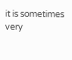it is sometimes very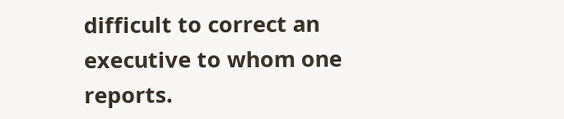difficult to correct an executive to whom one reports.